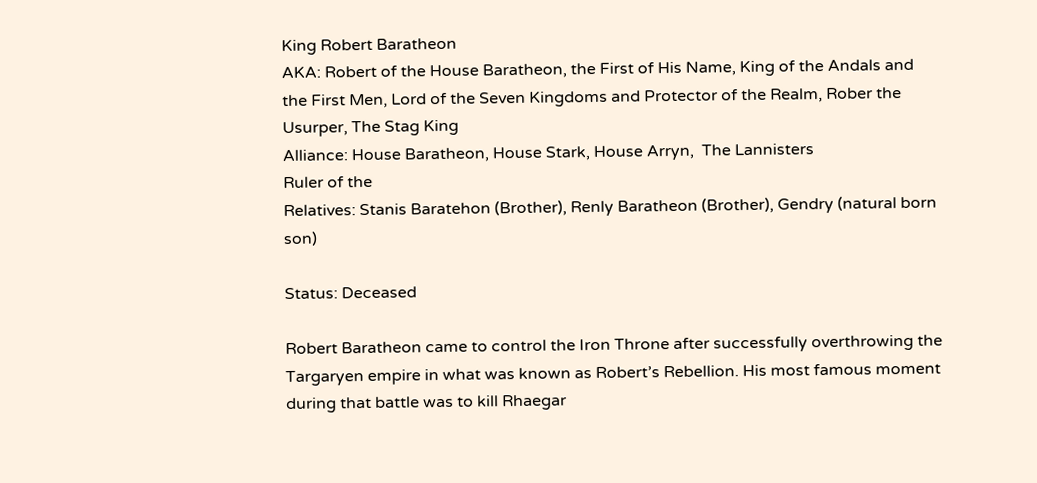King Robert Baratheon
AKA: Robert of the House Baratheon, the First of His Name, King of the Andals and the First Men, Lord of the Seven Kingdoms and Protector of the Realm, Rober the Usurper, The Stag King
Alliance: House Baratheon, House Stark, House Arryn,  The Lannisters
Ruler of the
Relatives: Stanis Baratehon (Brother), Renly Baratheon (Brother), Gendry (natural born son)

Status: Deceased

Robert Baratheon came to control the Iron Throne after successfully overthrowing the Targaryen empire in what was known as Robert’s Rebellion. His most famous moment during that battle was to kill Rhaegar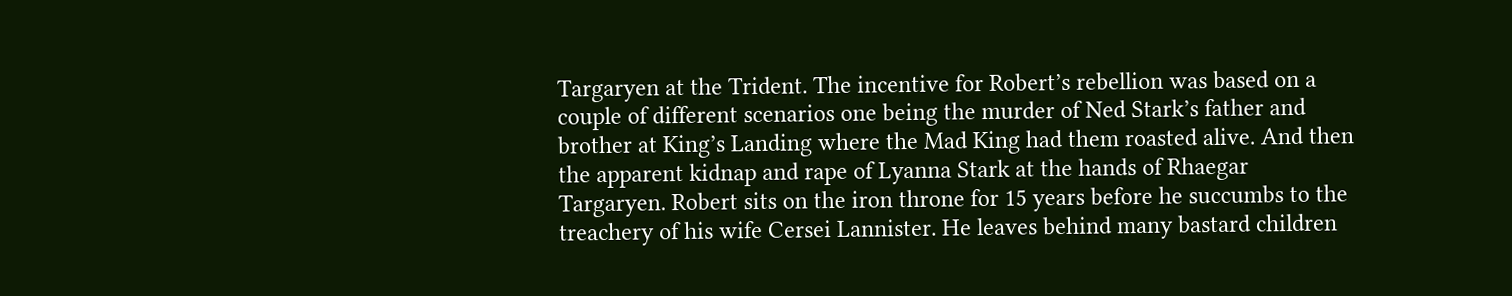Targaryen at the Trident. The incentive for Robert’s rebellion was based on a couple of different scenarios one being the murder of Ned Stark’s father and brother at King’s Landing where the Mad King had them roasted alive. And then the apparent kidnap and rape of Lyanna Stark at the hands of Rhaegar Targaryen. Robert sits on the iron throne for 15 years before he succumbs to the treachery of his wife Cersei Lannister. He leaves behind many bastard children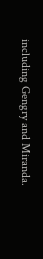including Gengry and Miranda.